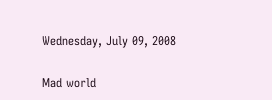Wednesday, July 09, 2008

Mad world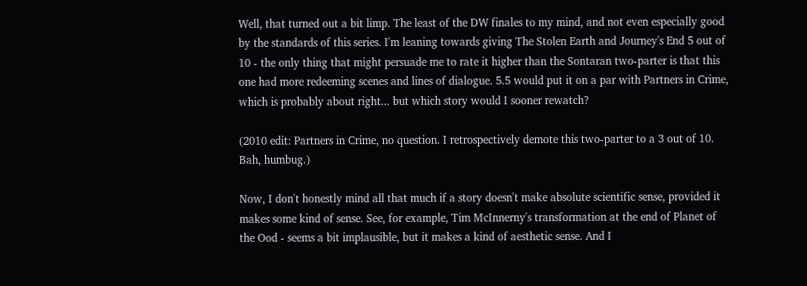Well, that turned out a bit limp. The least of the DW finales to my mind, and not even especially good by the standards of this series. I'm leaning towards giving The Stolen Earth and Journey's End 5 out of 10 - the only thing that might persuade me to rate it higher than the Sontaran two-parter is that this one had more redeeming scenes and lines of dialogue. 5.5 would put it on a par with Partners in Crime, which is probably about right... but which story would I sooner rewatch?

(2010 edit: Partners in Crime, no question. I retrospectively demote this two-parter to a 3 out of 10. Bah, humbug.)

Now, I don't honestly mind all that much if a story doesn't make absolute scientific sense, provided it makes some kind of sense. See, for example, Tim McInnerny's transformation at the end of Planet of the Ood - seems a bit implausible, but it makes a kind of aesthetic sense. And I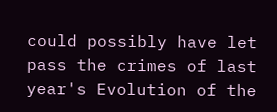could possibly have let pass the crimes of last year's Evolution of the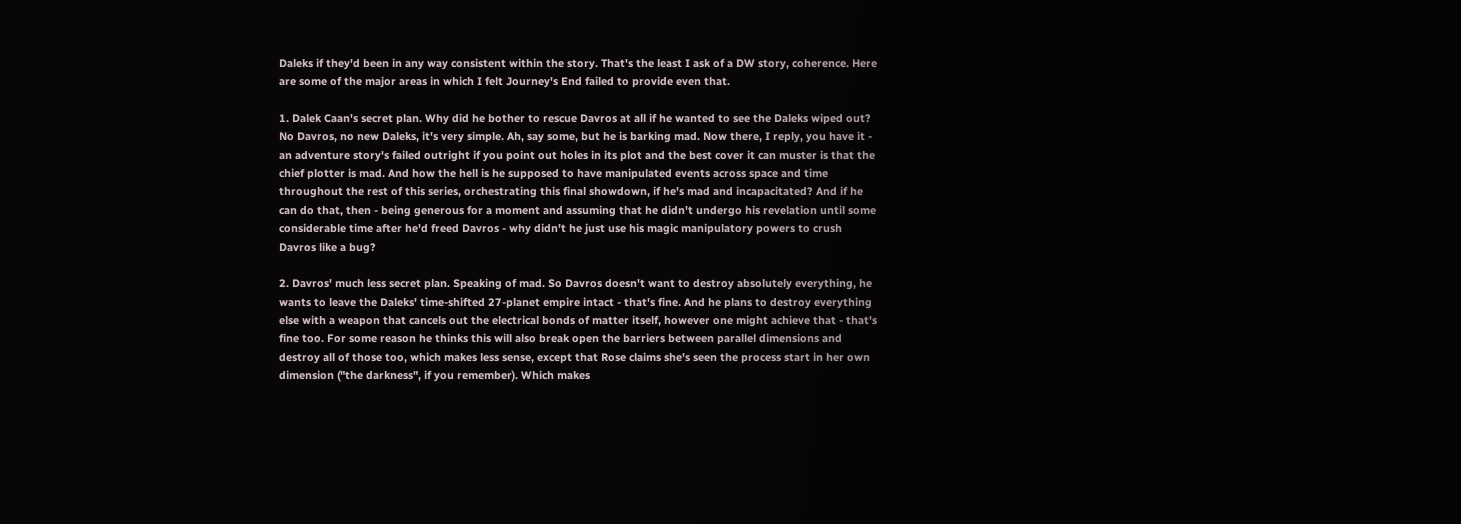Daleks if they'd been in any way consistent within the story. That's the least I ask of a DW story, coherence. Here are some of the major areas in which I felt Journey's End failed to provide even that.

1. Dalek Caan's secret plan. Why did he bother to rescue Davros at all if he wanted to see the Daleks wiped out? No Davros, no new Daleks, it's very simple. Ah, say some, but he is barking mad. Now there, I reply, you have it - an adventure story's failed outright if you point out holes in its plot and the best cover it can muster is that the chief plotter is mad. And how the hell is he supposed to have manipulated events across space and time throughout the rest of this series, orchestrating this final showdown, if he's mad and incapacitated? And if he can do that, then - being generous for a moment and assuming that he didn't undergo his revelation until some considerable time after he'd freed Davros - why didn't he just use his magic manipulatory powers to crush Davros like a bug?

2. Davros' much less secret plan. Speaking of mad. So Davros doesn't want to destroy absolutely everything, he wants to leave the Daleks' time-shifted 27-planet empire intact - that's fine. And he plans to destroy everything else with a weapon that cancels out the electrical bonds of matter itself, however one might achieve that - that's fine too. For some reason he thinks this will also break open the barriers between parallel dimensions and destroy all of those too, which makes less sense, except that Rose claims she's seen the process start in her own dimension ("the darkness", if you remember). Which makes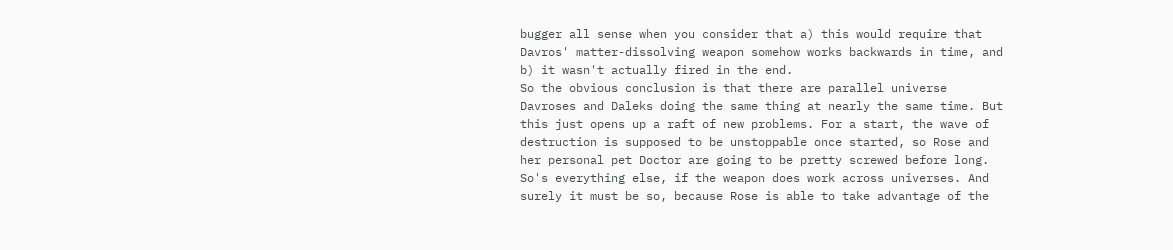bugger all sense when you consider that a) this would require that Davros' matter-dissolving weapon somehow works backwards in time, and b) it wasn't actually fired in the end.
So the obvious conclusion is that there are parallel universe Davroses and Daleks doing the same thing at nearly the same time. But this just opens up a raft of new problems. For a start, the wave of destruction is supposed to be unstoppable once started, so Rose and her personal pet Doctor are going to be pretty screwed before long. So's everything else, if the weapon does work across universes. And surely it must be so, because Rose is able to take advantage of the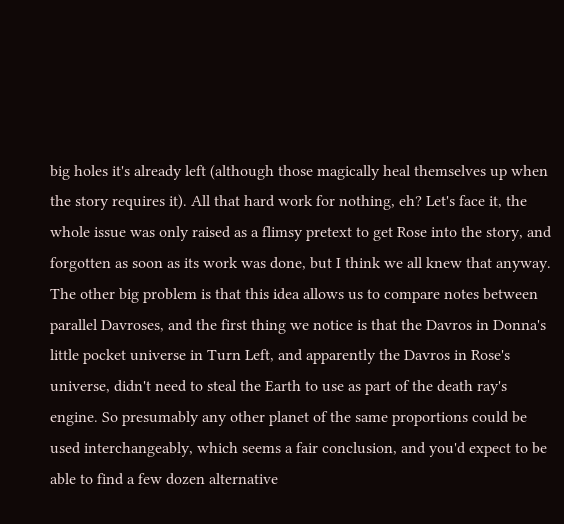big holes it's already left (although those magically heal themselves up when the story requires it). All that hard work for nothing, eh? Let's face it, the whole issue was only raised as a flimsy pretext to get Rose into the story, and forgotten as soon as its work was done, but I think we all knew that anyway.
The other big problem is that this idea allows us to compare notes between parallel Davroses, and the first thing we notice is that the Davros in Donna's little pocket universe in Turn Left, and apparently the Davros in Rose's universe, didn't need to steal the Earth to use as part of the death ray's engine. So presumably any other planet of the same proportions could be used interchangeably, which seems a fair conclusion, and you'd expect to be able to find a few dozen alternative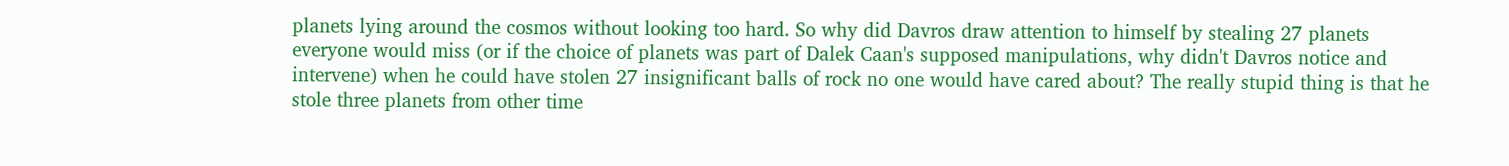planets lying around the cosmos without looking too hard. So why did Davros draw attention to himself by stealing 27 planets everyone would miss (or if the choice of planets was part of Dalek Caan's supposed manipulations, why didn't Davros notice and intervene) when he could have stolen 27 insignificant balls of rock no one would have cared about? The really stupid thing is that he stole three planets from other time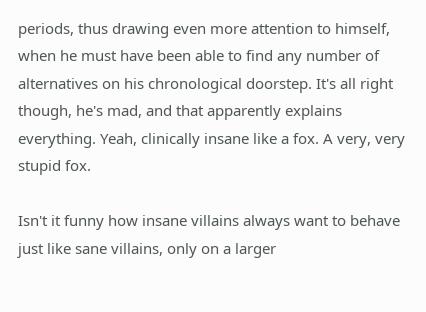periods, thus drawing even more attention to himself, when he must have been able to find any number of alternatives on his chronological doorstep. It's all right though, he's mad, and that apparently explains everything. Yeah, clinically insane like a fox. A very, very stupid fox.

Isn't it funny how insane villains always want to behave just like sane villains, only on a larger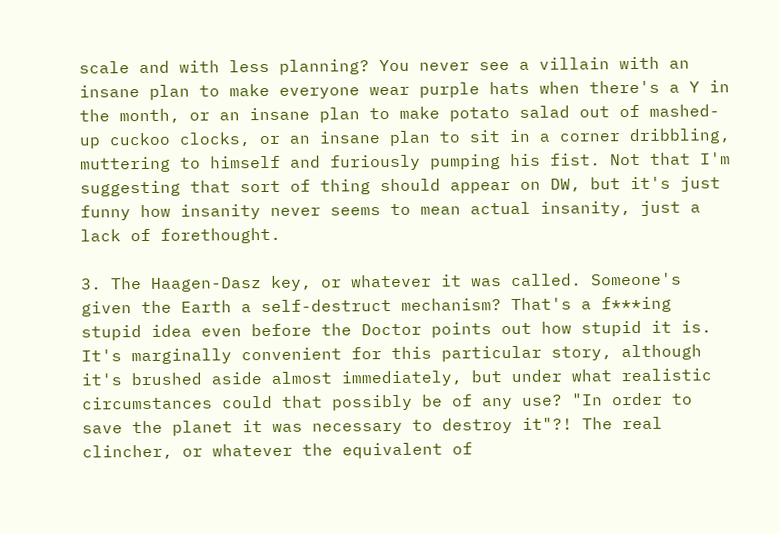scale and with less planning? You never see a villain with an insane plan to make everyone wear purple hats when there's a Y in the month, or an insane plan to make potato salad out of mashed-up cuckoo clocks, or an insane plan to sit in a corner dribbling, muttering to himself and furiously pumping his fist. Not that I'm suggesting that sort of thing should appear on DW, but it's just funny how insanity never seems to mean actual insanity, just a lack of forethought.

3. The Haagen-Dasz key, or whatever it was called. Someone's given the Earth a self-destruct mechanism? That's a f***ing stupid idea even before the Doctor points out how stupid it is. It's marginally convenient for this particular story, although it's brushed aside almost immediately, but under what realistic circumstances could that possibly be of any use? "In order to save the planet it was necessary to destroy it"?! The real clincher, or whatever the equivalent of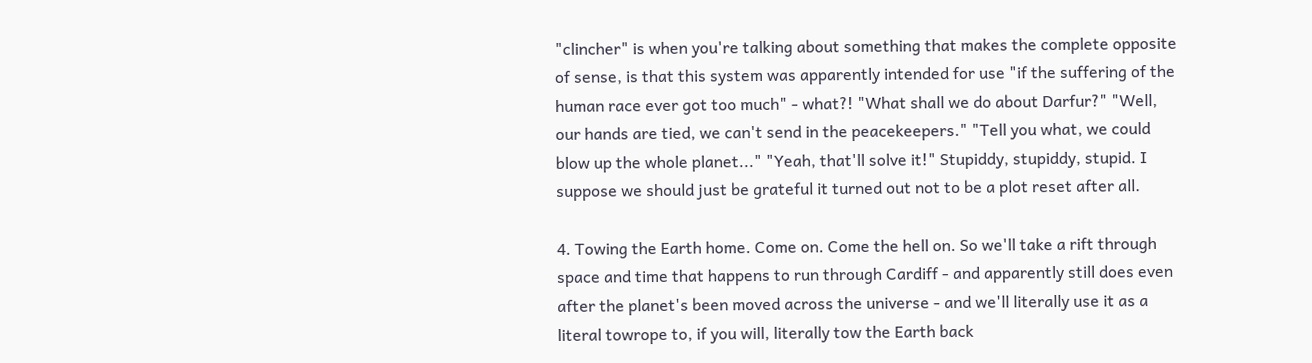"clincher" is when you're talking about something that makes the complete opposite of sense, is that this system was apparently intended for use "if the suffering of the human race ever got too much" - what?! "What shall we do about Darfur?" "Well, our hands are tied, we can't send in the peacekeepers." "Tell you what, we could blow up the whole planet..." "Yeah, that'll solve it!" Stupiddy, stupiddy, stupid. I suppose we should just be grateful it turned out not to be a plot reset after all.

4. Towing the Earth home. Come on. Come the hell on. So we'll take a rift through space and time that happens to run through Cardiff - and apparently still does even after the planet's been moved across the universe - and we'll literally use it as a literal towrope to, if you will, literally tow the Earth back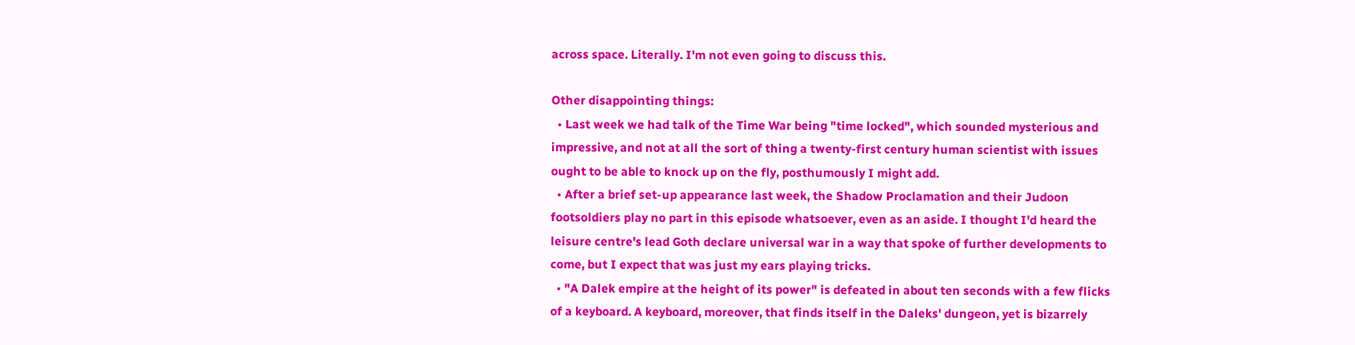across space. Literally. I'm not even going to discuss this.

Other disappointing things:
  • Last week we had talk of the Time War being "time locked", which sounded mysterious and impressive, and not at all the sort of thing a twenty-first century human scientist with issues ought to be able to knock up on the fly, posthumously I might add.
  • After a brief set-up appearance last week, the Shadow Proclamation and their Judoon footsoldiers play no part in this episode whatsoever, even as an aside. I thought I'd heard the leisure centre's lead Goth declare universal war in a way that spoke of further developments to come, but I expect that was just my ears playing tricks.
  • "A Dalek empire at the height of its power" is defeated in about ten seconds with a few flicks of a keyboard. A keyboard, moreover, that finds itself in the Daleks' dungeon, yet is bizarrely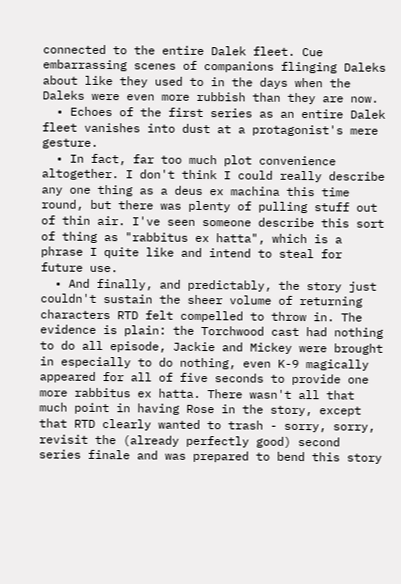connected to the entire Dalek fleet. Cue embarrassing scenes of companions flinging Daleks about like they used to in the days when the Daleks were even more rubbish than they are now.
  • Echoes of the first series as an entire Dalek fleet vanishes into dust at a protagonist's mere gesture.
  • In fact, far too much plot convenience altogether. I don't think I could really describe any one thing as a deus ex machina this time round, but there was plenty of pulling stuff out of thin air. I've seen someone describe this sort of thing as "rabbitus ex hatta", which is a phrase I quite like and intend to steal for future use.
  • And finally, and predictably, the story just couldn't sustain the sheer volume of returning characters RTD felt compelled to throw in. The evidence is plain: the Torchwood cast had nothing to do all episode, Jackie and Mickey were brought in especially to do nothing, even K-9 magically appeared for all of five seconds to provide one more rabbitus ex hatta. There wasn't all that much point in having Rose in the story, except that RTD clearly wanted to trash - sorry, sorry, revisit the (already perfectly good) second series finale and was prepared to bend this story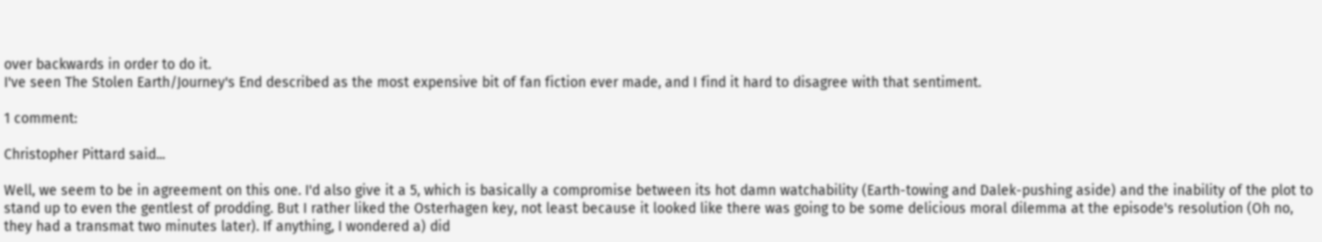over backwards in order to do it.
I've seen The Stolen Earth/Journey's End described as the most expensive bit of fan fiction ever made, and I find it hard to disagree with that sentiment.

1 comment:

Christopher Pittard said...

Well, we seem to be in agreement on this one. I'd also give it a 5, which is basically a compromise between its hot damn watchability (Earth-towing and Dalek-pushing aside) and the inability of the plot to stand up to even the gentlest of prodding. But I rather liked the Osterhagen key, not least because it looked like there was going to be some delicious moral dilemma at the episode's resolution (Oh no, they had a transmat two minutes later). If anything, I wondered a) did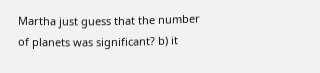Martha just guess that the number of planets was significant? b) it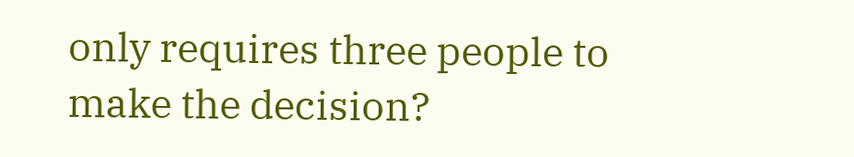only requires three people to make the decision?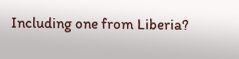Including one from Liberia?